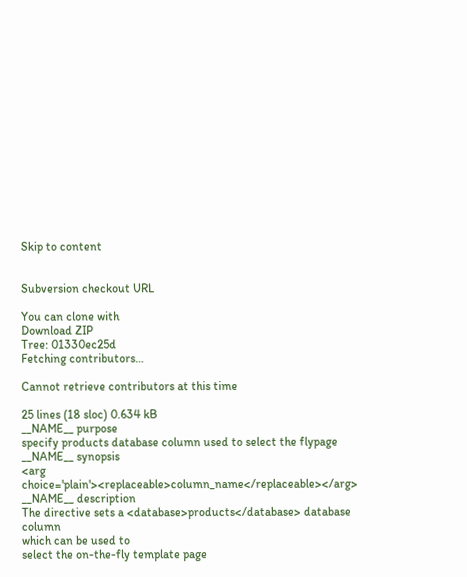Skip to content


Subversion checkout URL

You can clone with
Download ZIP
Tree: 01330ec25d
Fetching contributors…

Cannot retrieve contributors at this time

25 lines (18 sloc) 0.634 kB
__NAME__ purpose
specify products database column used to select the flypage
__NAME__ synopsis
<arg choice='plain'><replaceable>column_name</replaceable></arg>
__NAME__ description
The directive sets a <database>products</database> database column
which can be used to
select the on-the-fly template page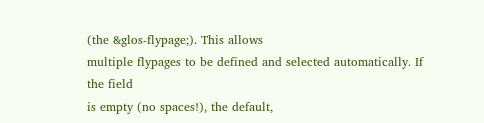(the &glos-flypage;). This allows
multiple flypages to be defined and selected automatically. If the field
is empty (no spaces!), the default,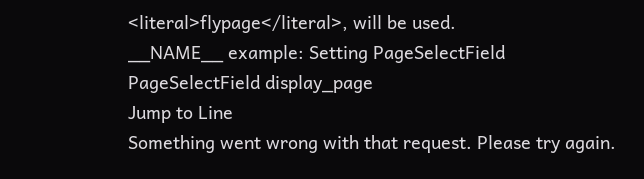<literal>flypage</literal>, will be used.
__NAME__ example: Setting PageSelectField
PageSelectField display_page
Jump to Line
Something went wrong with that request. Please try again.